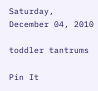Saturday, December 04, 2010

toddler tantrums

Pin It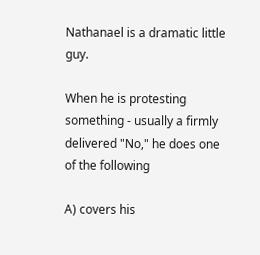Nathanael is a dramatic little guy.

When he is protesting something - usually a firmly delivered "No," he does one of the following

A) covers his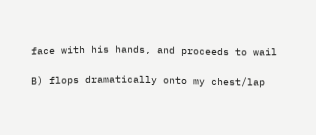face with his hands, and proceeds to wail

B) flops dramatically onto my chest/lap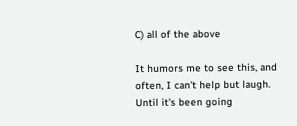C) all of the above

It humors me to see this, and often, I can't help but laugh.  Until it's been going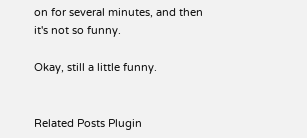on for several minutes, and then it's not so funny.

Okay, still a little funny.


Related Posts Plugin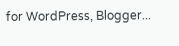for WordPress, Blogger...